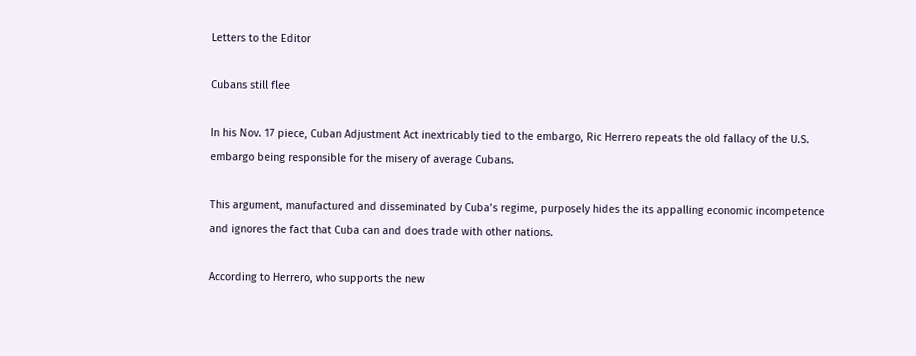Letters to the Editor

Cubans still flee

In his Nov. 17 piece, Cuban Adjustment Act inextricably tied to the embargo, Ric Herrero repeats the old fallacy of the U.S. embargo being responsible for the misery of average Cubans.

This argument, manufactured and disseminated by Cuba’s regime, purposely hides the its appalling economic incompetence and ignores the fact that Cuba can and does trade with other nations.

According to Herrero, who supports the new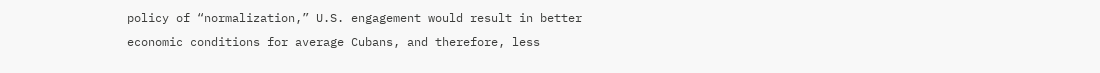policy of “normalization,” U.S. engagement would result in better economic conditions for average Cubans, and therefore, less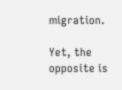migration.

Yet, the opposite is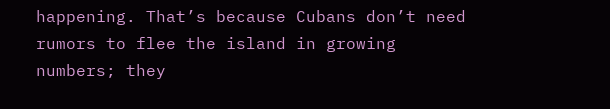happening. That’s because Cubans don’t need rumors to flee the island in growing numbers; they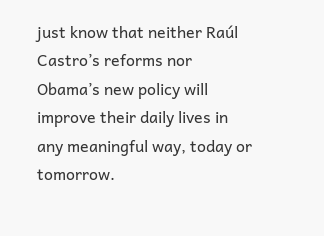just know that neither Raúl Castro’s reforms nor Obama’s new policy will improve their daily lives in any meaningful way, today or tomorrow.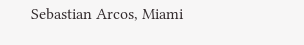Sebastian Arcos, Miami